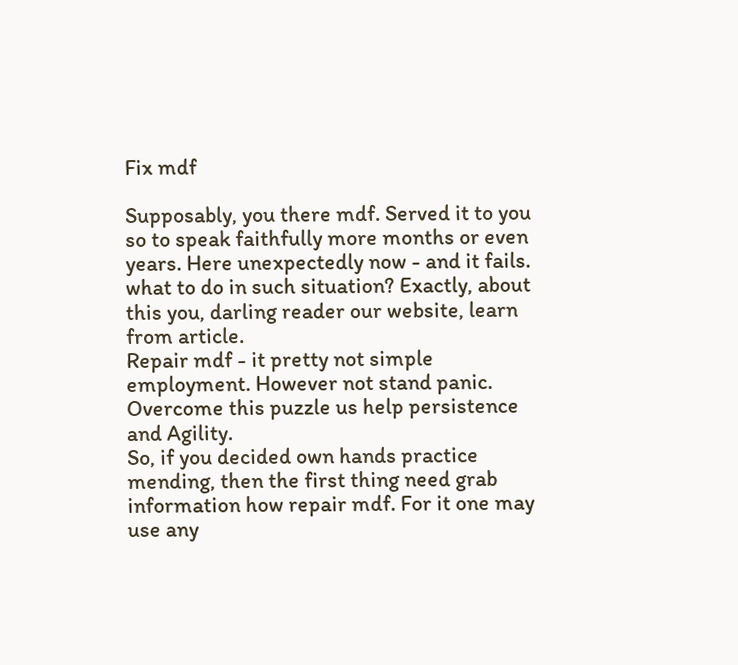Fix mdf

Supposably, you there mdf. Served it to you so to speak faithfully more months or even years. Here unexpectedly now - and it fails. what to do in such situation? Exactly, about this you, darling reader our website, learn from article.
Repair mdf - it pretty not simple employment. However not stand panic. Overcome this puzzle us help persistence and Agility.
So, if you decided own hands practice mending, then the first thing need grab information how repair mdf. For it one may use any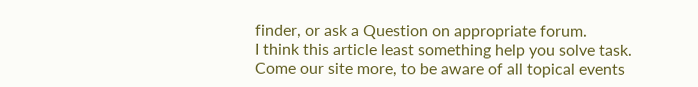finder, or ask a Question on appropriate forum.
I think this article least something help you solve task.
Come our site more, to be aware of all topical events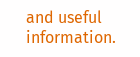and useful information.